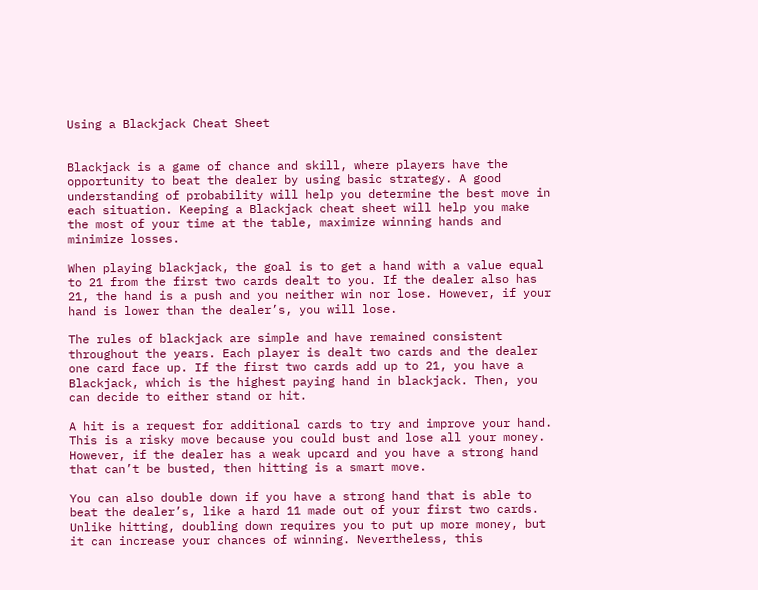Using a Blackjack Cheat Sheet


Blackjack is a game of chance and skill, where players have the opportunity to beat the dealer by using basic strategy. A good understanding of probability will help you determine the best move in each situation. Keeping a Blackjack cheat sheet will help you make the most of your time at the table, maximize winning hands and minimize losses.

When playing blackjack, the goal is to get a hand with a value equal to 21 from the first two cards dealt to you. If the dealer also has 21, the hand is a push and you neither win nor lose. However, if your hand is lower than the dealer’s, you will lose.

The rules of blackjack are simple and have remained consistent throughout the years. Each player is dealt two cards and the dealer one card face up. If the first two cards add up to 21, you have a Blackjack, which is the highest paying hand in blackjack. Then, you can decide to either stand or hit.

A hit is a request for additional cards to try and improve your hand. This is a risky move because you could bust and lose all your money. However, if the dealer has a weak upcard and you have a strong hand that can’t be busted, then hitting is a smart move.

You can also double down if you have a strong hand that is able to beat the dealer’s, like a hard 11 made out of your first two cards. Unlike hitting, doubling down requires you to put up more money, but it can increase your chances of winning. Nevertheless, this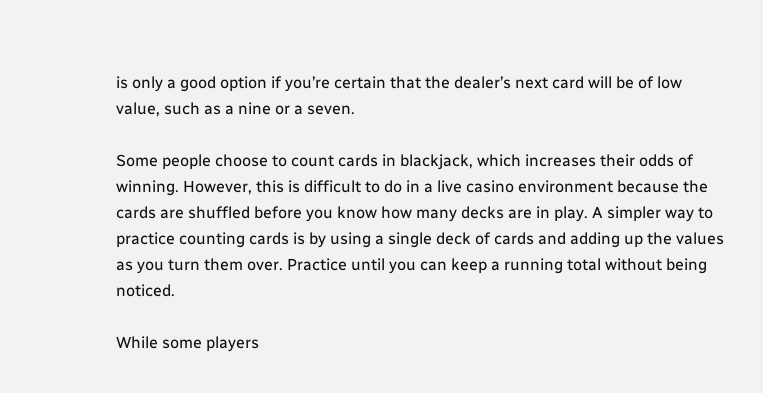is only a good option if you’re certain that the dealer’s next card will be of low value, such as a nine or a seven.

Some people choose to count cards in blackjack, which increases their odds of winning. However, this is difficult to do in a live casino environment because the cards are shuffled before you know how many decks are in play. A simpler way to practice counting cards is by using a single deck of cards and adding up the values as you turn them over. Practice until you can keep a running total without being noticed.

While some players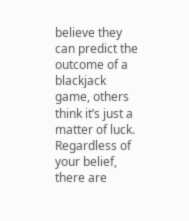believe they can predict the outcome of a blackjack game, others think it’s just a matter of luck. Regardless of your belief, there are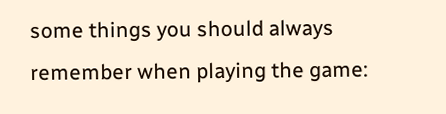some things you should always remember when playing the game: